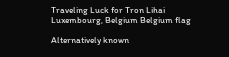Traveling Luck for Tron Lihai Luxembourg, Belgium Belgium flag

Alternatively known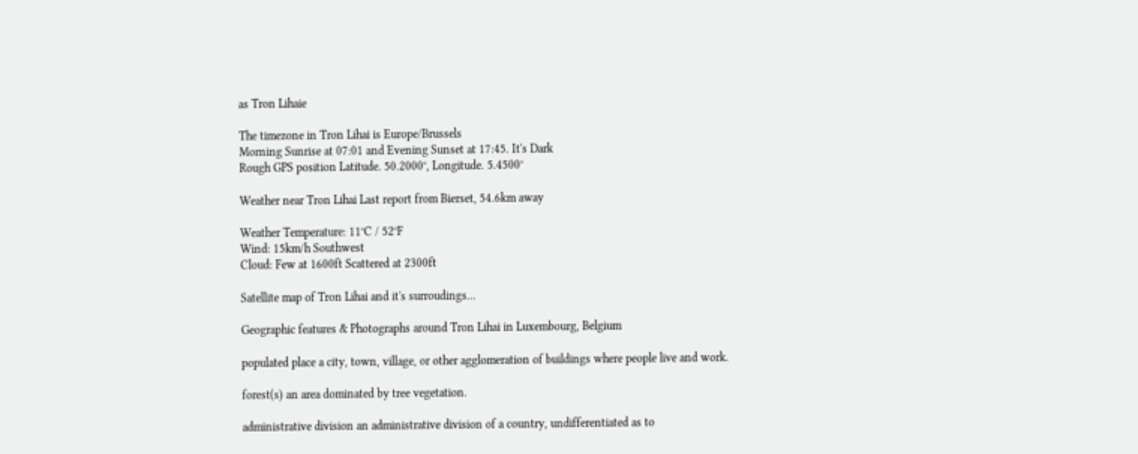as Tron Lihaie

The timezone in Tron Lihai is Europe/Brussels
Morning Sunrise at 07:01 and Evening Sunset at 17:45. It's Dark
Rough GPS position Latitude. 50.2000°, Longitude. 5.4500°

Weather near Tron Lihai Last report from Bierset, 54.6km away

Weather Temperature: 11°C / 52°F
Wind: 15km/h Southwest
Cloud: Few at 1600ft Scattered at 2300ft

Satellite map of Tron Lihai and it's surroudings...

Geographic features & Photographs around Tron Lihai in Luxembourg, Belgium

populated place a city, town, village, or other agglomeration of buildings where people live and work.

forest(s) an area dominated by tree vegetation.

administrative division an administrative division of a country, undifferentiated as to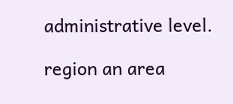administrative level.

region an area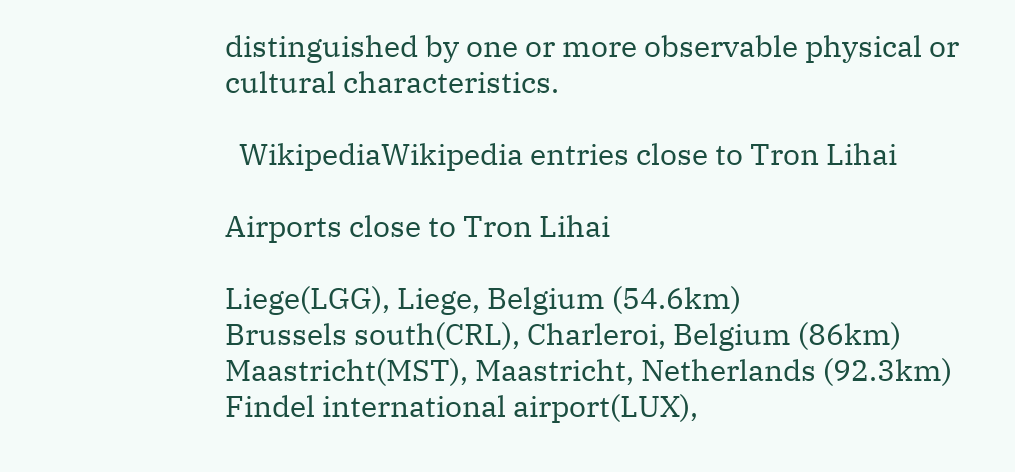distinguished by one or more observable physical or cultural characteristics.

  WikipediaWikipedia entries close to Tron Lihai

Airports close to Tron Lihai

Liege(LGG), Liege, Belgium (54.6km)
Brussels south(CRL), Charleroi, Belgium (86km)
Maastricht(MST), Maastricht, Netherlands (92.3km)
Findel international airport(LUX),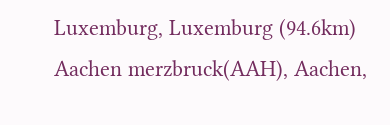Luxemburg, Luxemburg (94.6km)
Aachen merzbruck(AAH), Aachen,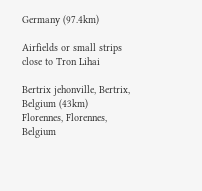Germany (97.4km)

Airfields or small strips close to Tron Lihai

Bertrix jehonville, Bertrix, Belgium (43km)
Florennes, Florennes, Belgium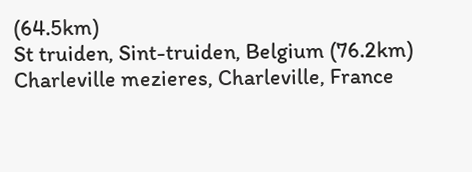(64.5km)
St truiden, Sint-truiden, Belgium (76.2km)
Charleville mezieres, Charleville, France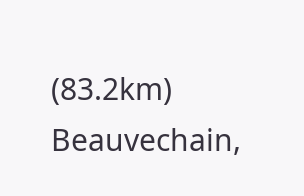(83.2km)
Beauvechain,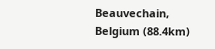Beauvechain, Belgium (88.4km)